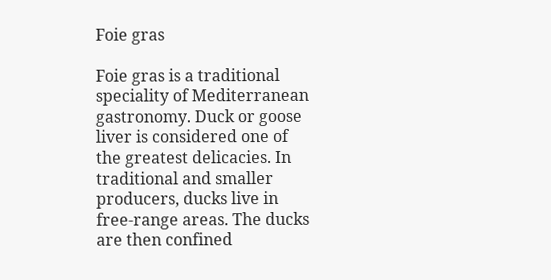Foie gras

Foie gras is a traditional speciality of Mediterranean gastronomy. Duck or goose liver is considered one of the greatest delicacies. In traditional and smaller producers, ducks live in free-range areas. The ducks are then confined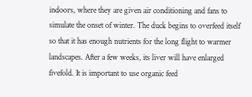indoors, where they are given air conditioning and fans to simulate the onset of winter. The duck begins to overfeed itself so that it has enough nutrients for the long flight to warmer landscapes. After a few weeks, its liver will have enlarged fivefold. It is important to use organic feed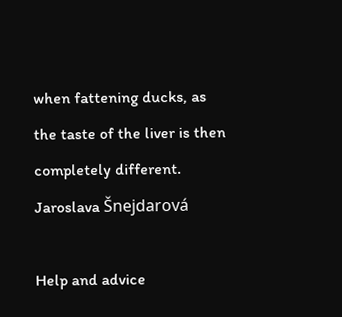when fattening ducks, as the taste of the liver is then completely different.
Jaroslava Šnejdarová

Help and advice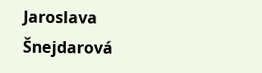Jaroslava Šnejdarová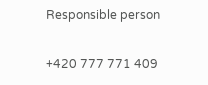Responsible person

+420 777 771 409